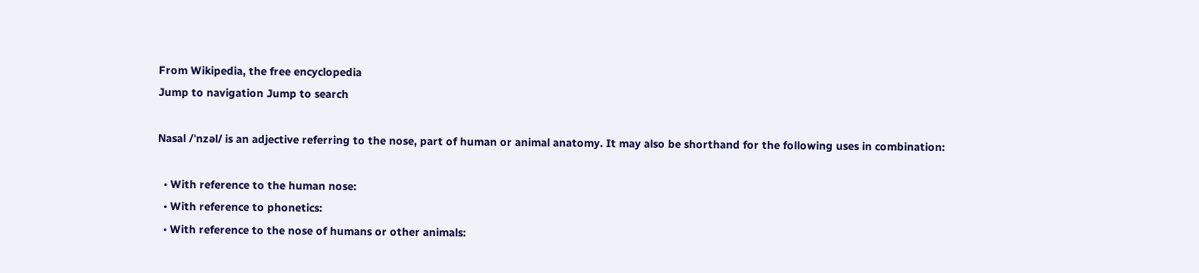From Wikipedia, the free encyclopedia
Jump to navigation Jump to search

Nasal /ˈnzəl/ is an adjective referring to the nose, part of human or animal anatomy. It may also be shorthand for the following uses in combination:

  • With reference to the human nose:
  • With reference to phonetics:
  • With reference to the nose of humans or other animals: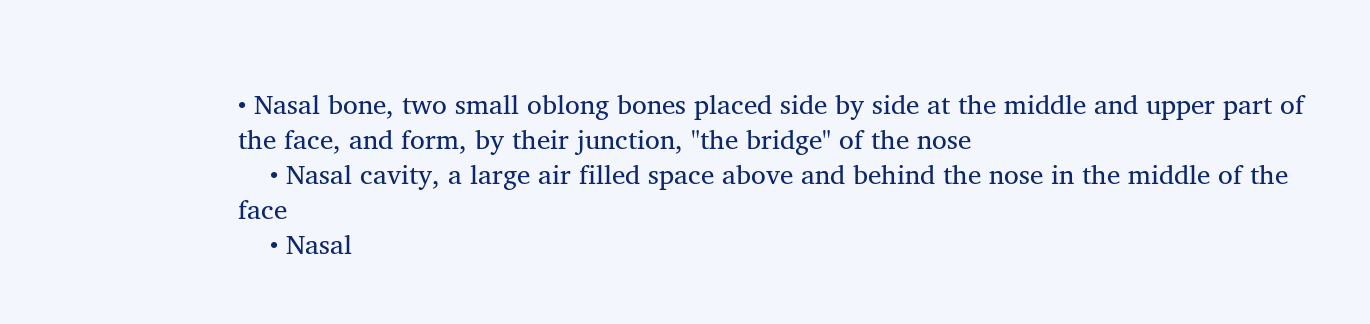• Nasal bone, two small oblong bones placed side by side at the middle and upper part of the face, and form, by their junction, "the bridge" of the nose
    • Nasal cavity, a large air filled space above and behind the nose in the middle of the face
    • Nasal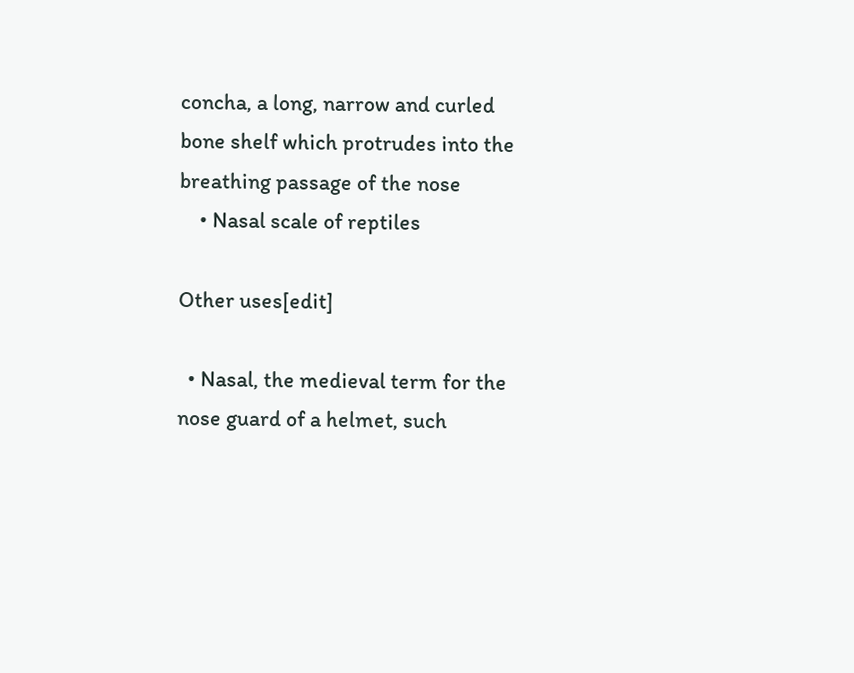concha, a long, narrow and curled bone shelf which protrudes into the breathing passage of the nose
    • Nasal scale of reptiles

Other uses[edit]

  • Nasal, the medieval term for the nose guard of a helmet, such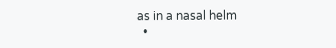as in a nasal helm
  •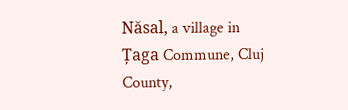Năsal, a village in Țaga Commune, Cluj County,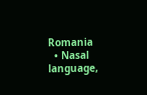Romania
  • Nasal language,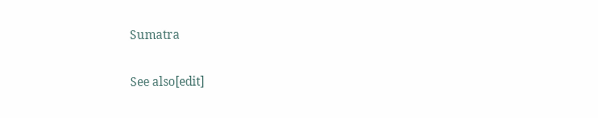Sumatra

See also[edit]